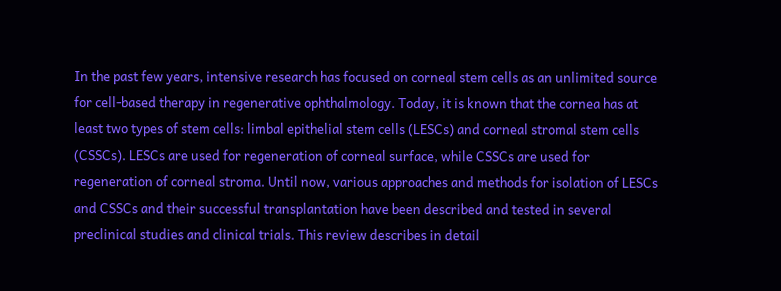In the past few years, intensive research has focused on corneal stem cells as an unlimited source for cell-based therapy in regenerative ophthalmology. Today, it is known that the cornea has at least two types of stem cells: limbal epithelial stem cells (LESCs) and corneal stromal stem cells (CSSCs). LESCs are used for regeneration of corneal surface, while CSSCs are used for regeneration of corneal stroma. Until now, various approaches and methods for isolation of LESCs and CSSCs and their successful transplantation have been described and tested in several preclinical studies and clinical trials. This review describes in detail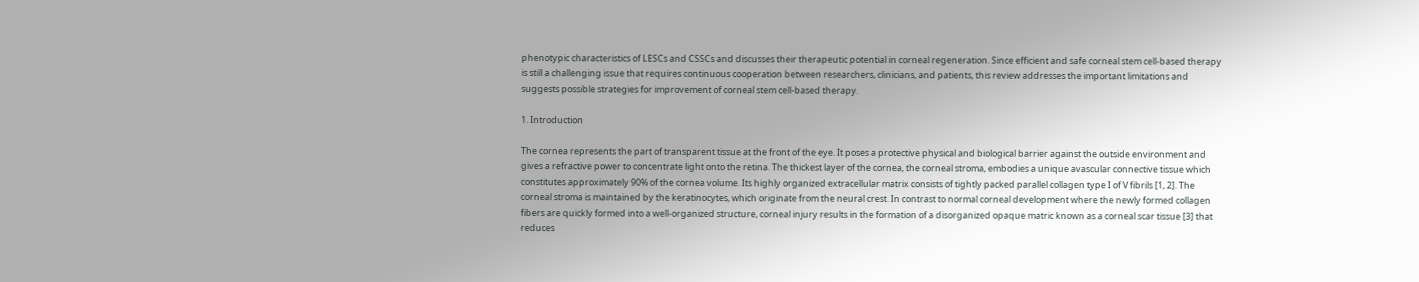phenotypic characteristics of LESCs and CSSCs and discusses their therapeutic potential in corneal regeneration. Since efficient and safe corneal stem cell-based therapy is still a challenging issue that requires continuous cooperation between researchers, clinicians, and patients, this review addresses the important limitations and suggests possible strategies for improvement of corneal stem cell-based therapy.

1. Introduction

The cornea represents the part of transparent tissue at the front of the eye. It poses a protective physical and biological barrier against the outside environment and gives a refractive power to concentrate light onto the retina. The thickest layer of the cornea, the corneal stroma, embodies a unique avascular connective tissue which constitutes approximately 90% of the cornea volume. Its highly organized extracellular matrix consists of tightly packed parallel collagen type I of V fibrils [1, 2]. The corneal stroma is maintained by the keratinocytes, which originate from the neural crest. In contrast to normal corneal development where the newly formed collagen fibers are quickly formed into a well-organized structure, corneal injury results in the formation of a disorganized opaque matric known as a corneal scar tissue [3] that reduces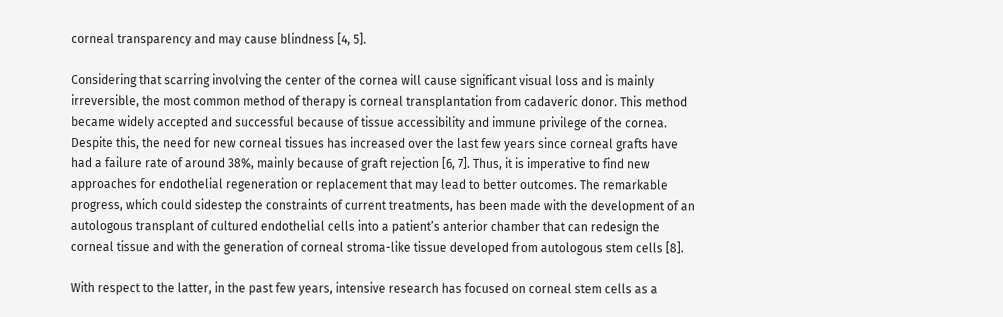corneal transparency and may cause blindness [4, 5].

Considering that scarring involving the center of the cornea will cause significant visual loss and is mainly irreversible, the most common method of therapy is corneal transplantation from cadaveric donor. This method became widely accepted and successful because of tissue accessibility and immune privilege of the cornea. Despite this, the need for new corneal tissues has increased over the last few years since corneal grafts have had a failure rate of around 38%, mainly because of graft rejection [6, 7]. Thus, it is imperative to find new approaches for endothelial regeneration or replacement that may lead to better outcomes. The remarkable progress, which could sidestep the constraints of current treatments, has been made with the development of an autologous transplant of cultured endothelial cells into a patient’s anterior chamber that can redesign the corneal tissue and with the generation of corneal stroma-like tissue developed from autologous stem cells [8].

With respect to the latter, in the past few years, intensive research has focused on corneal stem cells as a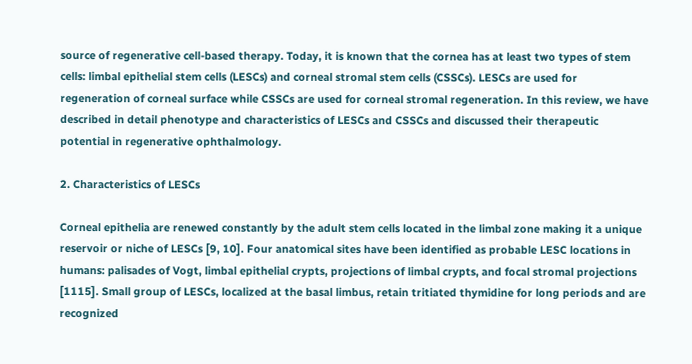source of regenerative cell-based therapy. Today, it is known that the cornea has at least two types of stem cells: limbal epithelial stem cells (LESCs) and corneal stromal stem cells (CSSCs). LESCs are used for regeneration of corneal surface while CSSCs are used for corneal stromal regeneration. In this review, we have described in detail phenotype and characteristics of LESCs and CSSCs and discussed their therapeutic potential in regenerative ophthalmology.

2. Characteristics of LESCs

Corneal epithelia are renewed constantly by the adult stem cells located in the limbal zone making it a unique reservoir or niche of LESCs [9, 10]. Four anatomical sites have been identified as probable LESC locations in humans: palisades of Vogt, limbal epithelial crypts, projections of limbal crypts, and focal stromal projections [1115]. Small group of LESCs, localized at the basal limbus, retain tritiated thymidine for long periods and are recognized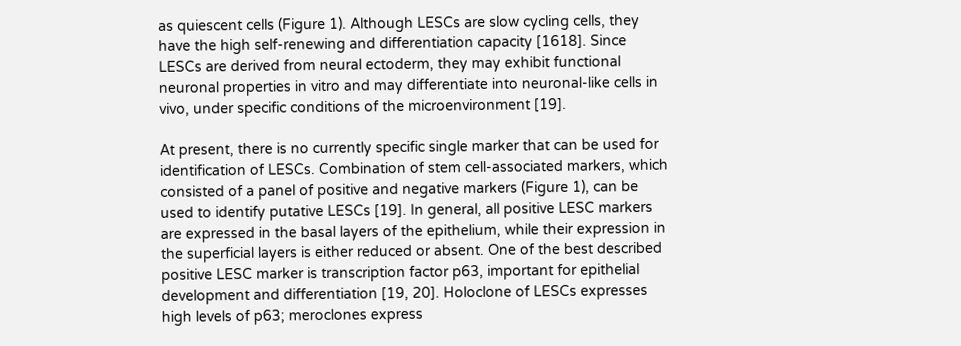as quiescent cells (Figure 1). Although LESCs are slow cycling cells, they have the high self-renewing and differentiation capacity [1618]. Since LESCs are derived from neural ectoderm, they may exhibit functional neuronal properties in vitro and may differentiate into neuronal-like cells in vivo, under specific conditions of the microenvironment [19].

At present, there is no currently specific single marker that can be used for identification of LESCs. Combination of stem cell-associated markers, which consisted of a panel of positive and negative markers (Figure 1), can be used to identify putative LESCs [19]. In general, all positive LESC markers are expressed in the basal layers of the epithelium, while their expression in the superficial layers is either reduced or absent. One of the best described positive LESC marker is transcription factor p63, important for epithelial development and differentiation [19, 20]. Holoclone of LESCs expresses high levels of p63; meroclones express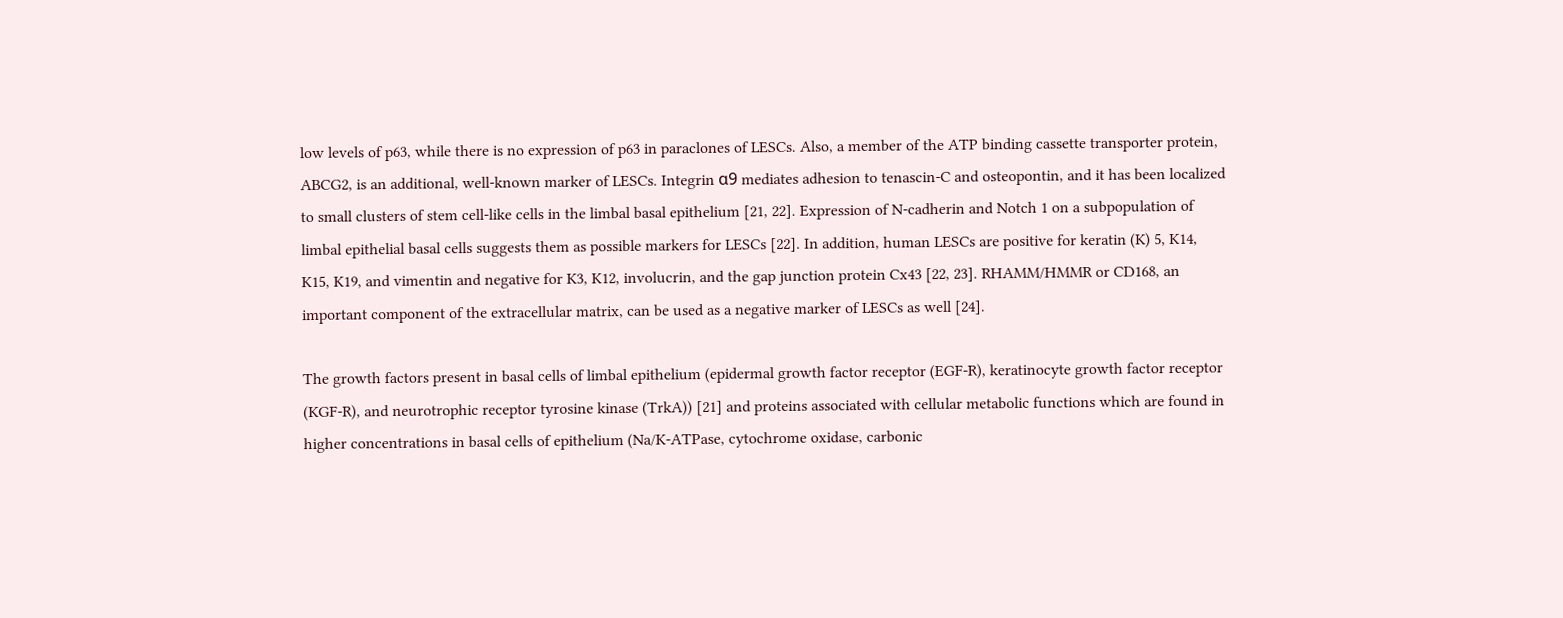low levels of p63, while there is no expression of p63 in paraclones of LESCs. Also, a member of the ATP binding cassette transporter protein, ABCG2, is an additional, well-known marker of LESCs. Integrin α9 mediates adhesion to tenascin-C and osteopontin, and it has been localized to small clusters of stem cell-like cells in the limbal basal epithelium [21, 22]. Expression of N-cadherin and Notch 1 on a subpopulation of limbal epithelial basal cells suggests them as possible markers for LESCs [22]. In addition, human LESCs are positive for keratin (K) 5, K14, K15, K19, and vimentin and negative for K3, K12, involucrin, and the gap junction protein Cx43 [22, 23]. RHAMM/HMMR or CD168, an important component of the extracellular matrix, can be used as a negative marker of LESCs as well [24].

The growth factors present in basal cells of limbal epithelium (epidermal growth factor receptor (EGF-R), keratinocyte growth factor receptor (KGF-R), and neurotrophic receptor tyrosine kinase (TrkA)) [21] and proteins associated with cellular metabolic functions which are found in higher concentrations in basal cells of epithelium (Na/K-ATPase, cytochrome oxidase, carbonic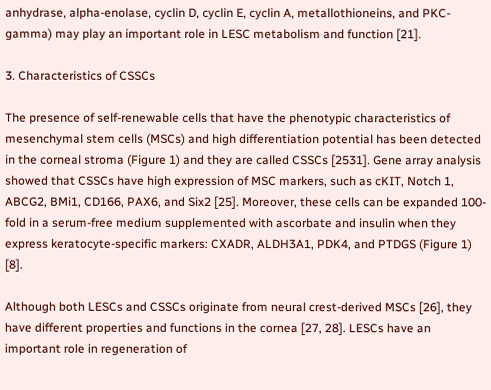anhydrase, alpha-enolase, cyclin D, cyclin E, cyclin A, metallothioneins, and PKC-gamma) may play an important role in LESC metabolism and function [21].

3. Characteristics of CSSCs

The presence of self-renewable cells that have the phenotypic characteristics of mesenchymal stem cells (MSCs) and high differentiation potential has been detected in the corneal stroma (Figure 1) and they are called CSSCs [2531]. Gene array analysis showed that CSSCs have high expression of MSC markers, such as cKIT, Notch 1, ABCG2, BMi1, CD166, PAX6, and Six2 [25]. Moreover, these cells can be expanded 100-fold in a serum-free medium supplemented with ascorbate and insulin when they express keratocyte-specific markers: CXADR, ALDH3A1, PDK4, and PTDGS (Figure 1) [8].

Although both LESCs and CSSCs originate from neural crest-derived MSCs [26], they have different properties and functions in the cornea [27, 28]. LESCs have an important role in regeneration of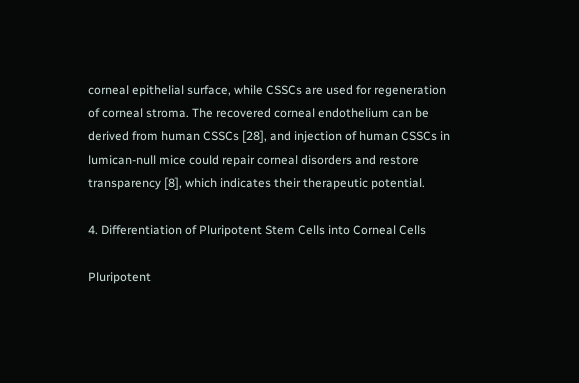corneal epithelial surface, while CSSCs are used for regeneration of corneal stroma. The recovered corneal endothelium can be derived from human CSSCs [28], and injection of human CSSCs in lumican-null mice could repair corneal disorders and restore transparency [8], which indicates their therapeutic potential.

4. Differentiation of Pluripotent Stem Cells into Corneal Cells

Pluripotent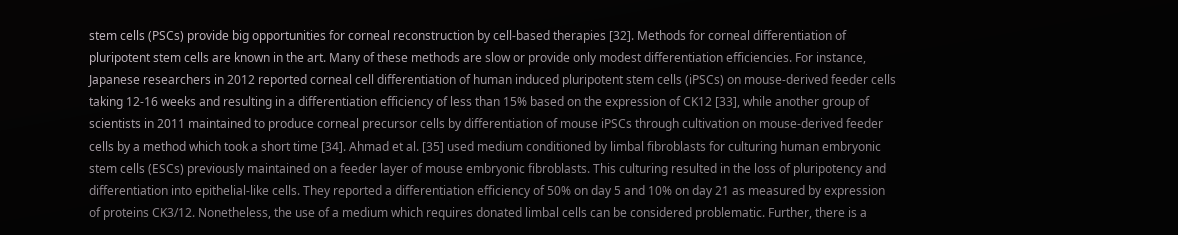stem cells (PSCs) provide big opportunities for corneal reconstruction by cell-based therapies [32]. Methods for corneal differentiation of pluripotent stem cells are known in the art. Many of these methods are slow or provide only modest differentiation efficiencies. For instance, Japanese researchers in 2012 reported corneal cell differentiation of human induced pluripotent stem cells (iPSCs) on mouse-derived feeder cells taking 12-16 weeks and resulting in a differentiation efficiency of less than 15% based on the expression of CK12 [33], while another group of scientists in 2011 maintained to produce corneal precursor cells by differentiation of mouse iPSCs through cultivation on mouse-derived feeder cells by a method which took a short time [34]. Ahmad et al. [35] used medium conditioned by limbal fibroblasts for culturing human embryonic stem cells (ESCs) previously maintained on a feeder layer of mouse embryonic fibroblasts. This culturing resulted in the loss of pluripotency and differentiation into epithelial-like cells. They reported a differentiation efficiency of 50% on day 5 and 10% on day 21 as measured by expression of proteins CK3/12. Nonetheless, the use of a medium which requires donated limbal cells can be considered problematic. Further, there is a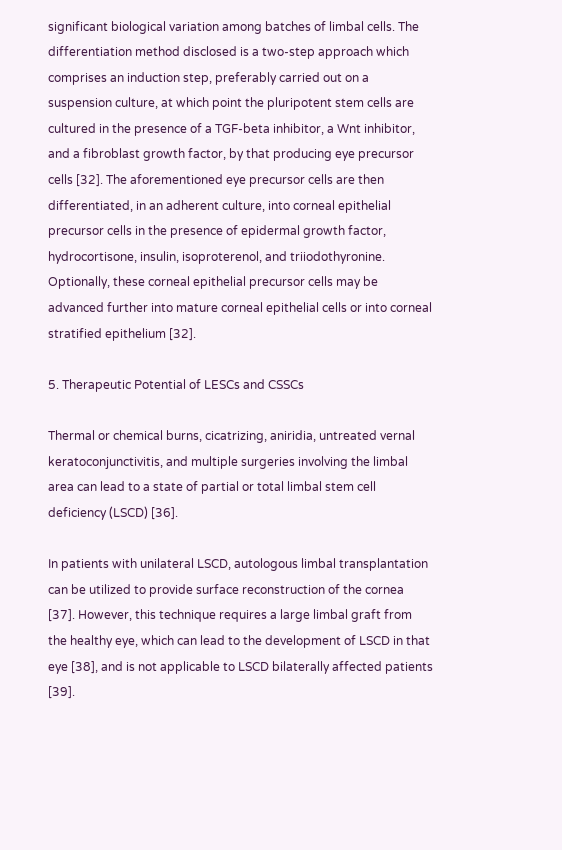significant biological variation among batches of limbal cells. The differentiation method disclosed is a two-step approach which comprises an induction step, preferably carried out on a suspension culture, at which point the pluripotent stem cells are cultured in the presence of a TGF-beta inhibitor, a Wnt inhibitor, and a fibroblast growth factor, by that producing eye precursor cells [32]. The aforementioned eye precursor cells are then differentiated, in an adherent culture, into corneal epithelial precursor cells in the presence of epidermal growth factor, hydrocortisone, insulin, isoproterenol, and triiodothyronine. Optionally, these corneal epithelial precursor cells may be advanced further into mature corneal epithelial cells or into corneal stratified epithelium [32].

5. Therapeutic Potential of LESCs and CSSCs

Thermal or chemical burns, cicatrizing, aniridia, untreated vernal keratoconjunctivitis, and multiple surgeries involving the limbal area can lead to a state of partial or total limbal stem cell deficiency (LSCD) [36].

In patients with unilateral LSCD, autologous limbal transplantation can be utilized to provide surface reconstruction of the cornea [37]. However, this technique requires a large limbal graft from the healthy eye, which can lead to the development of LSCD in that eye [38], and is not applicable to LSCD bilaterally affected patients [39].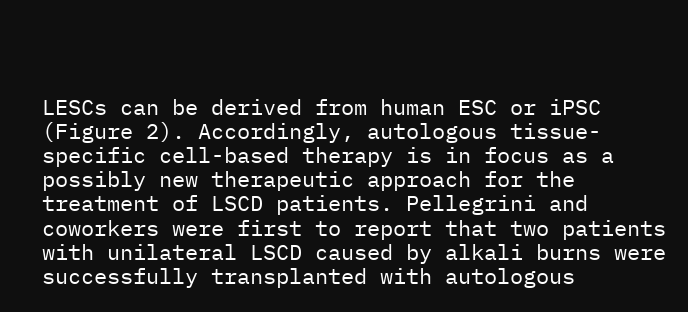LESCs can be derived from human ESC or iPSC (Figure 2). Accordingly, autologous tissue-specific cell-based therapy is in focus as a possibly new therapeutic approach for the treatment of LSCD patients. Pellegrini and coworkers were first to report that two patients with unilateral LSCD caused by alkali burns were successfully transplanted with autologous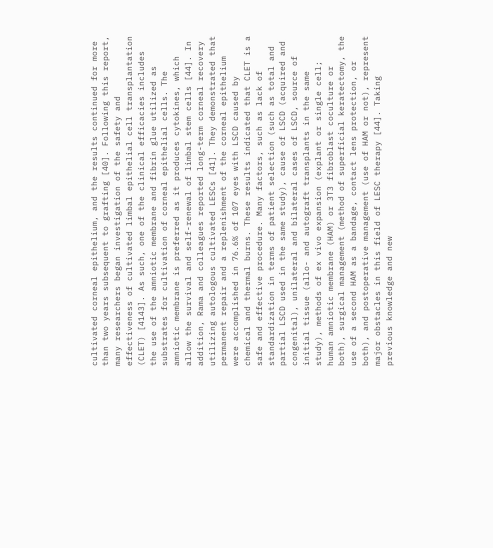cultivated corneal epithelium, and the results continued for more than two years subsequent to grafting [40]. Following this report, many researchers began investigation of the safety and effectiveness of cultivated limbal epithelial cell transplantation (CLET) [4143]. As such, one of the clinical efficacies includes the use of the amniotic membrane and fibrin glue utilized as substrates for cultivation of corneal epithelial cells. The amniotic membrane is preferred as it produces cytokines, which allow the survival and self-renewal of limbal stem cells [44]. In addition, Rama and colleagues reported long-term corneal recovery utilizing autologous cultivated LESCs [41]. They demonstrated that permanent repair and a replenishment of the corneal epithelium were accomplished in 76.6% of 107 eyes with LSCD caused by chemical and thermal burns. These results indicated that CLET is a safe and effective procedure. Many factors, such as lack of standardization in terms of patient selection (such as total and partial LSCD used in the same study), cause of LSCD (acquired and congenital), unilateral and bilateral cases of LSCD, source of initial tissue (allo- and autograft transplants in the same study), methods of ex vivo expansion (explant or single cell; human amniotic membrane (HAM) or 3T3 fibroblast coculture or both), surgical management (method of superficial keratectomy, the use of a second HAM as a bandage, contact lens protection, or both), and postoperative management (use of HAM or not), represent major obstacles in this field of LESC therapy [44]. Taking previous knowledge and new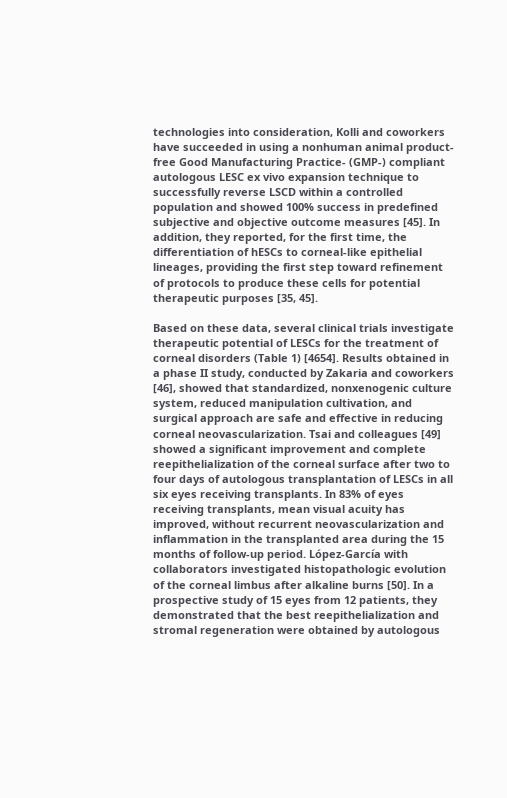technologies into consideration, Kolli and coworkers have succeeded in using a nonhuman animal product-free Good Manufacturing Practice- (GMP-) compliant autologous LESC ex vivo expansion technique to successfully reverse LSCD within a controlled population and showed 100% success in predefined subjective and objective outcome measures [45]. In addition, they reported, for the first time, the differentiation of hESCs to corneal-like epithelial lineages, providing the first step toward refinement of protocols to produce these cells for potential therapeutic purposes [35, 45].

Based on these data, several clinical trials investigate therapeutic potential of LESCs for the treatment of corneal disorders (Table 1) [4654]. Results obtained in a phase II study, conducted by Zakaria and coworkers [46], showed that standardized, nonxenogenic culture system, reduced manipulation cultivation, and surgical approach are safe and effective in reducing corneal neovascularization. Tsai and colleagues [49] showed a significant improvement and complete reepithelialization of the corneal surface after two to four days of autologous transplantation of LESCs in all six eyes receiving transplants. In 83% of eyes receiving transplants, mean visual acuity has improved, without recurrent neovascularization and inflammation in the transplanted area during the 15 months of follow-up period. López-García with collaborators investigated histopathologic evolution of the corneal limbus after alkaline burns [50]. In a prospective study of 15 eyes from 12 patients, they demonstrated that the best reepithelialization and stromal regeneration were obtained by autologous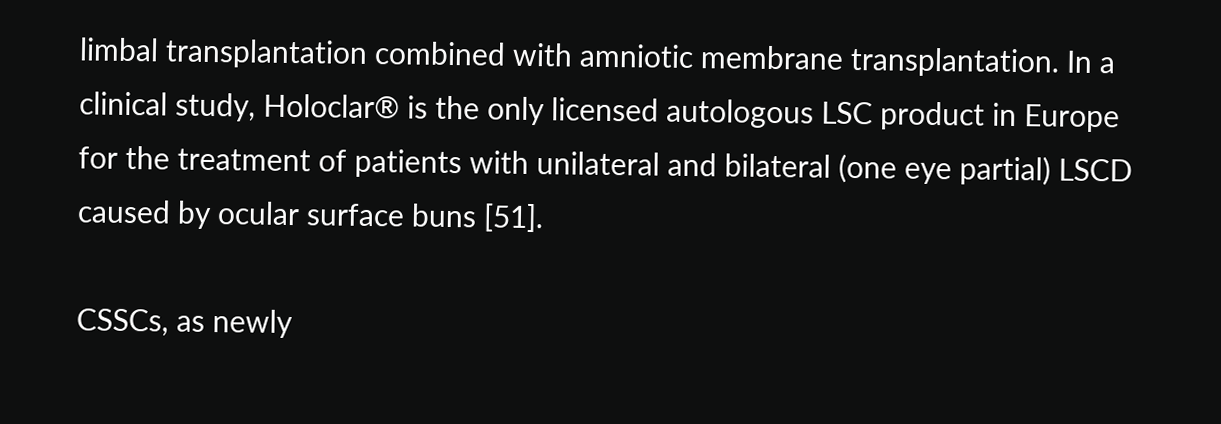limbal transplantation combined with amniotic membrane transplantation. In a clinical study, Holoclar® is the only licensed autologous LSC product in Europe for the treatment of patients with unilateral and bilateral (one eye partial) LSCD caused by ocular surface buns [51].

CSSCs, as newly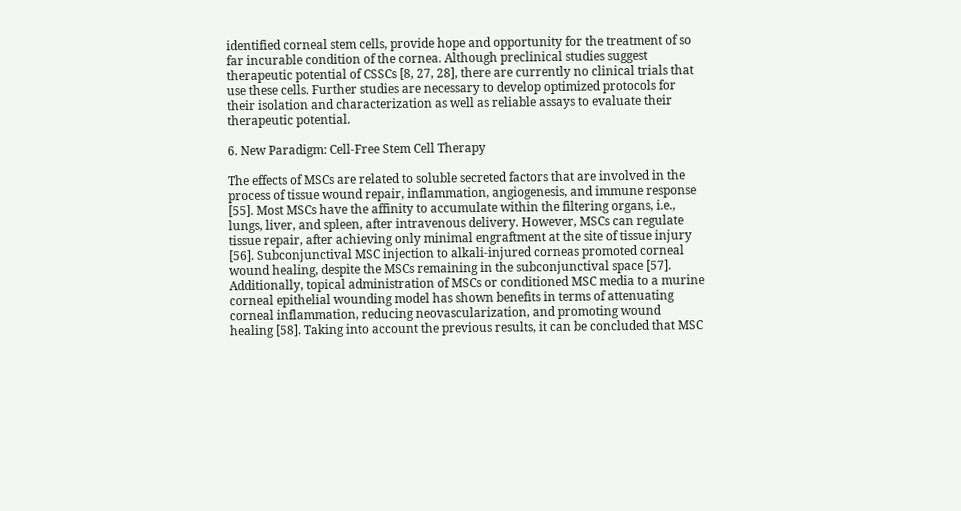identified corneal stem cells, provide hope and opportunity for the treatment of so far incurable condition of the cornea. Although preclinical studies suggest therapeutic potential of CSSCs [8, 27, 28], there are currently no clinical trials that use these cells. Further studies are necessary to develop optimized protocols for their isolation and characterization as well as reliable assays to evaluate their therapeutic potential.

6. New Paradigm: Cell-Free Stem Cell Therapy

The effects of MSCs are related to soluble secreted factors that are involved in the process of tissue wound repair, inflammation, angiogenesis, and immune response [55]. Most MSCs have the affinity to accumulate within the filtering organs, i.e., lungs, liver, and spleen, after intravenous delivery. However, MSCs can regulate tissue repair, after achieving only minimal engraftment at the site of tissue injury [56]. Subconjunctival MSC injection to alkali-injured corneas promoted corneal wound healing, despite the MSCs remaining in the subconjunctival space [57]. Additionally, topical administration of MSCs or conditioned MSC media to a murine corneal epithelial wounding model has shown benefits in terms of attenuating corneal inflammation, reducing neovascularization, and promoting wound healing [58]. Taking into account the previous results, it can be concluded that MSC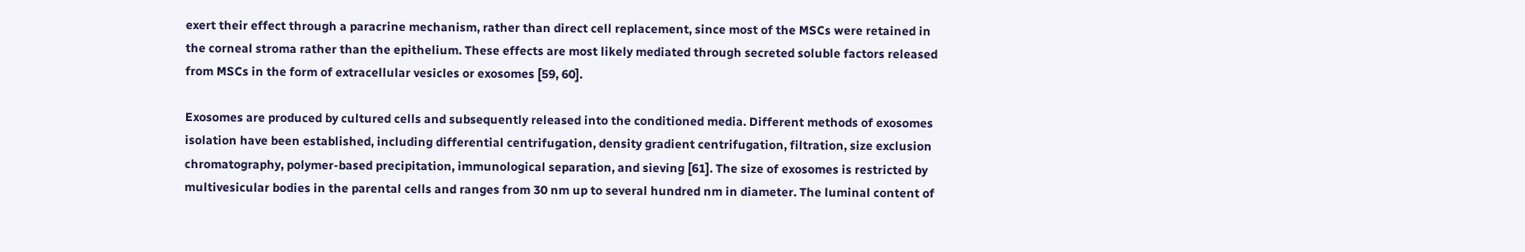exert their effect through a paracrine mechanism, rather than direct cell replacement, since most of the MSCs were retained in the corneal stroma rather than the epithelium. These effects are most likely mediated through secreted soluble factors released from MSCs in the form of extracellular vesicles or exosomes [59, 60].

Exosomes are produced by cultured cells and subsequently released into the conditioned media. Different methods of exosomes isolation have been established, including differential centrifugation, density gradient centrifugation, filtration, size exclusion chromatography, polymer-based precipitation, immunological separation, and sieving [61]. The size of exosomes is restricted by multivesicular bodies in the parental cells and ranges from 30 nm up to several hundred nm in diameter. The luminal content of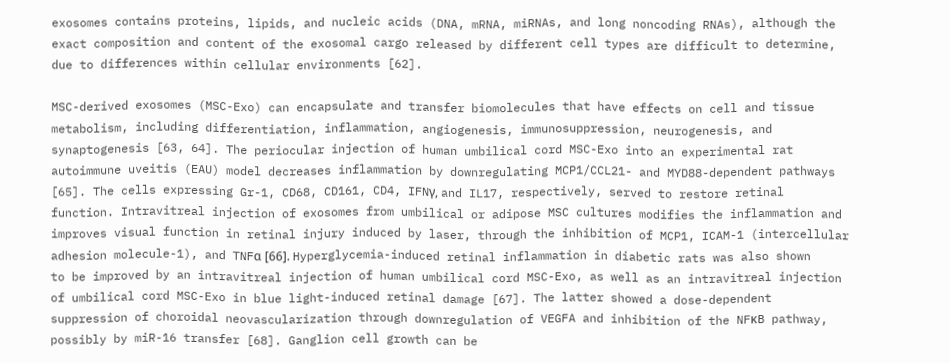exosomes contains proteins, lipids, and nucleic acids (DNA, mRNA, miRNAs, and long noncoding RNAs), although the exact composition and content of the exosomal cargo released by different cell types are difficult to determine, due to differences within cellular environments [62].

MSC-derived exosomes (MSC-Exo) can encapsulate and transfer biomolecules that have effects on cell and tissue metabolism, including differentiation, inflammation, angiogenesis, immunosuppression, neurogenesis, and synaptogenesis [63, 64]. The periocular injection of human umbilical cord MSC-Exo into an experimental rat autoimmune uveitis (EAU) model decreases inflammation by downregulating MCP1/CCL21- and MYD88-dependent pathways [65]. The cells expressing Gr-1, CD68, CD161, CD4, IFNγ, and IL17, respectively, served to restore retinal function. Intravitreal injection of exosomes from umbilical or adipose MSC cultures modifies the inflammation and improves visual function in retinal injury induced by laser, through the inhibition of MCP1, ICAM-1 (intercellular adhesion molecule-1), and TNFα [66]. Hyperglycemia-induced retinal inflammation in diabetic rats was also shown to be improved by an intravitreal injection of human umbilical cord MSC-Exo, as well as an intravitreal injection of umbilical cord MSC-Exo in blue light-induced retinal damage [67]. The latter showed a dose-dependent suppression of choroidal neovascularization through downregulation of VEGFA and inhibition of the NFκB pathway, possibly by miR-16 transfer [68]. Ganglion cell growth can be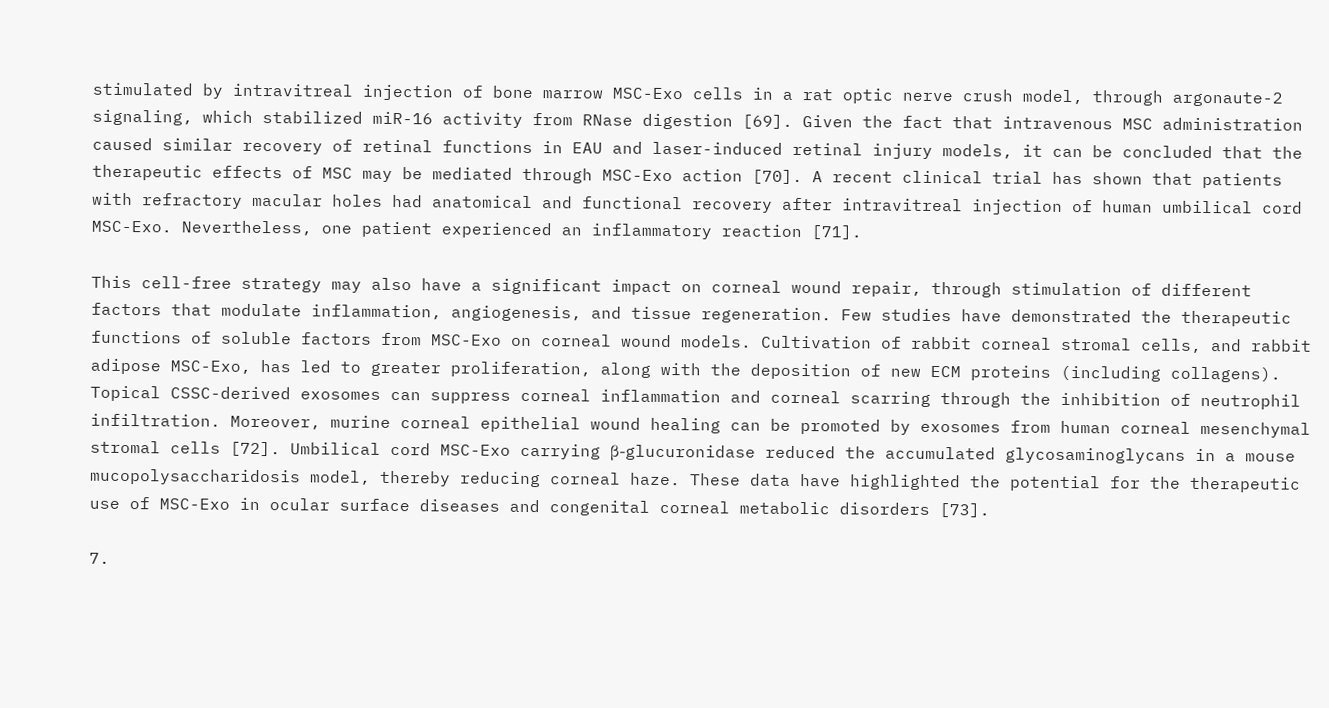stimulated by intravitreal injection of bone marrow MSC-Exo cells in a rat optic nerve crush model, through argonaute-2 signaling, which stabilized miR-16 activity from RNase digestion [69]. Given the fact that intravenous MSC administration caused similar recovery of retinal functions in EAU and laser-induced retinal injury models, it can be concluded that the therapeutic effects of MSC may be mediated through MSC-Exo action [70]. A recent clinical trial has shown that patients with refractory macular holes had anatomical and functional recovery after intravitreal injection of human umbilical cord MSC-Exo. Nevertheless, one patient experienced an inflammatory reaction [71].

This cell-free strategy may also have a significant impact on corneal wound repair, through stimulation of different factors that modulate inflammation, angiogenesis, and tissue regeneration. Few studies have demonstrated the therapeutic functions of soluble factors from MSC-Exo on corneal wound models. Cultivation of rabbit corneal stromal cells, and rabbit adipose MSC-Exo, has led to greater proliferation, along with the deposition of new ECM proteins (including collagens). Topical CSSC-derived exosomes can suppress corneal inflammation and corneal scarring through the inhibition of neutrophil infiltration. Moreover, murine corneal epithelial wound healing can be promoted by exosomes from human corneal mesenchymal stromal cells [72]. Umbilical cord MSC-Exo carrying β-glucuronidase reduced the accumulated glycosaminoglycans in a mouse mucopolysaccharidosis model, thereby reducing corneal haze. These data have highlighted the potential for the therapeutic use of MSC-Exo in ocular surface diseases and congenital corneal metabolic disorders [73].

7.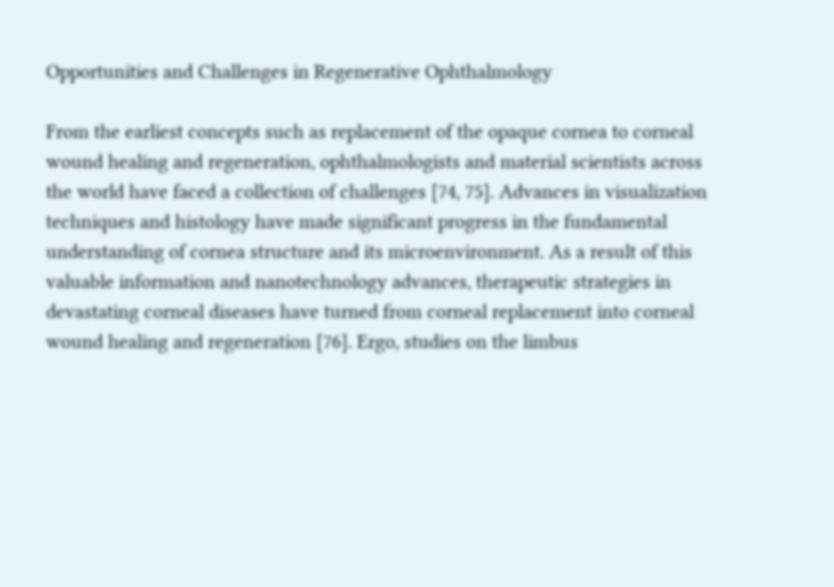Opportunities and Challenges in Regenerative Ophthalmology

From the earliest concepts such as replacement of the opaque cornea to corneal wound healing and regeneration, ophthalmologists and material scientists across the world have faced a collection of challenges [74, 75]. Advances in visualization techniques and histology have made significant progress in the fundamental understanding of cornea structure and its microenvironment. As a result of this valuable information and nanotechnology advances, therapeutic strategies in devastating corneal diseases have turned from corneal replacement into corneal wound healing and regeneration [76]. Ergo, studies on the limbus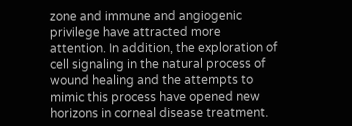zone and immune and angiogenic privilege have attracted more attention. In addition, the exploration of cell signaling in the natural process of wound healing and the attempts to mimic this process have opened new horizons in corneal disease treatment.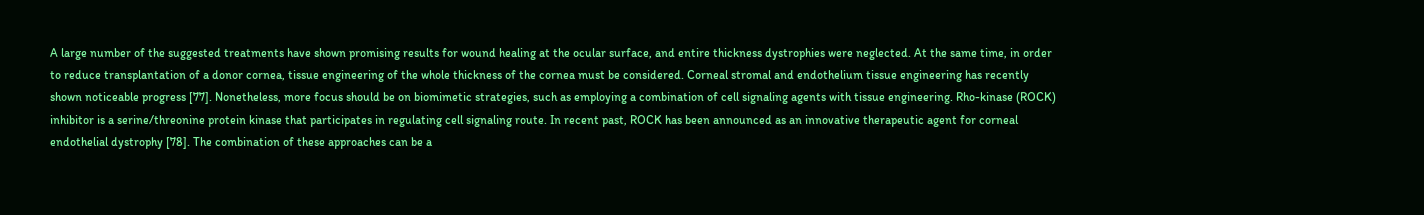A large number of the suggested treatments have shown promising results for wound healing at the ocular surface, and entire thickness dystrophies were neglected. At the same time, in order to reduce transplantation of a donor cornea, tissue engineering of the whole thickness of the cornea must be considered. Corneal stromal and endothelium tissue engineering has recently shown noticeable progress [77]. Nonetheless, more focus should be on biomimetic strategies, such as employing a combination of cell signaling agents with tissue engineering. Rho-kinase (ROCK) inhibitor is a serine/threonine protein kinase that participates in regulating cell signaling route. In recent past, ROCK has been announced as an innovative therapeutic agent for corneal endothelial dystrophy [78]. The combination of these approaches can be a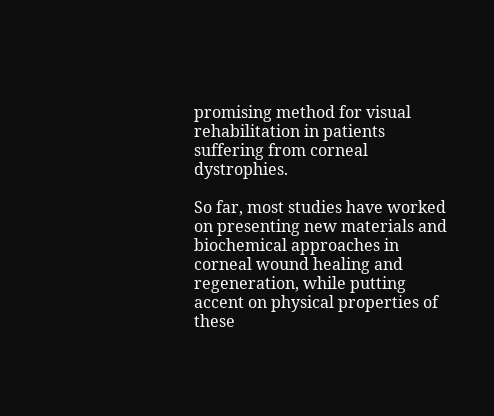promising method for visual rehabilitation in patients suffering from corneal dystrophies.

So far, most studies have worked on presenting new materials and biochemical approaches in corneal wound healing and regeneration, while putting accent on physical properties of these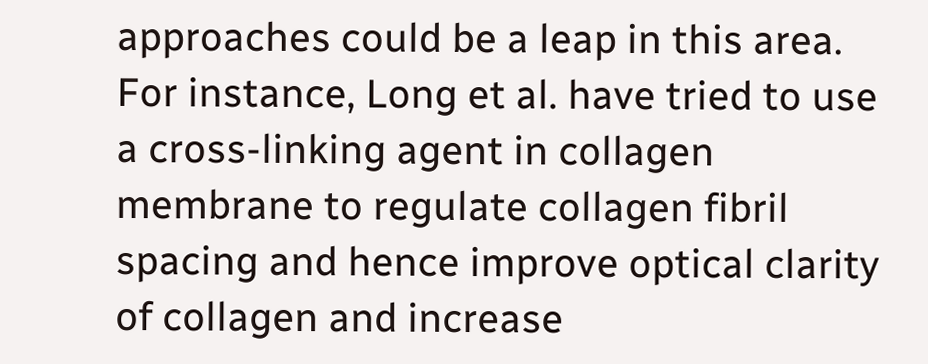approaches could be a leap in this area. For instance, Long et al. have tried to use a cross-linking agent in collagen membrane to regulate collagen fibril spacing and hence improve optical clarity of collagen and increase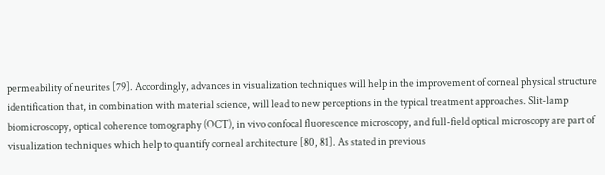permeability of neurites [79]. Accordingly, advances in visualization techniques will help in the improvement of corneal physical structure identification that, in combination with material science, will lead to new perceptions in the typical treatment approaches. Slit-lamp biomicroscopy, optical coherence tomography (OCT), in vivo confocal fluorescence microscopy, and full-field optical microscopy are part of visualization techniques which help to quantify corneal architecture [80, 81]. As stated in previous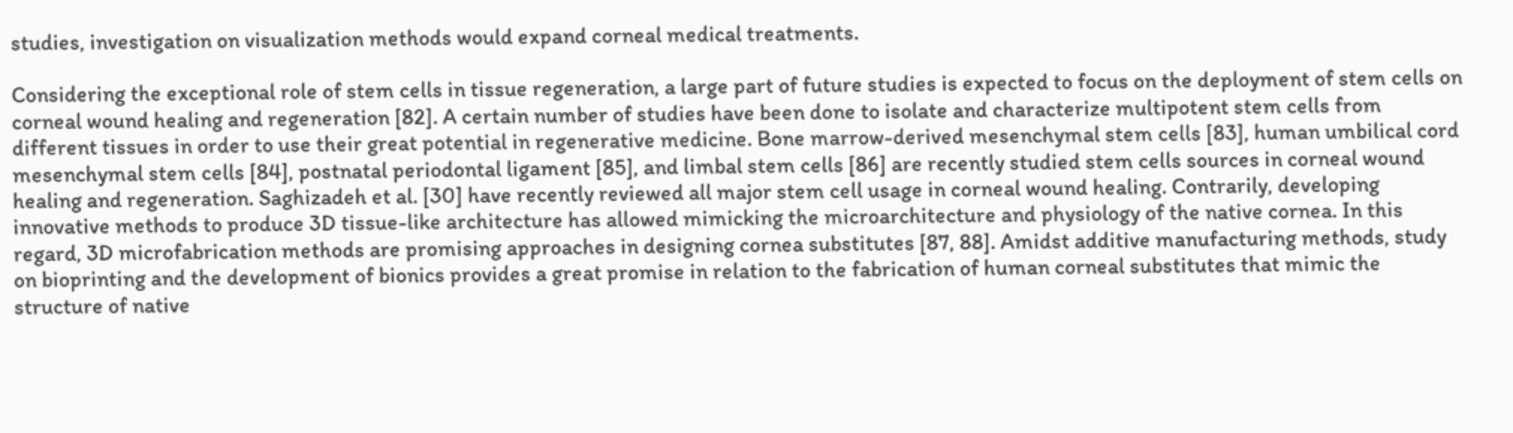studies, investigation on visualization methods would expand corneal medical treatments.

Considering the exceptional role of stem cells in tissue regeneration, a large part of future studies is expected to focus on the deployment of stem cells on corneal wound healing and regeneration [82]. A certain number of studies have been done to isolate and characterize multipotent stem cells from different tissues in order to use their great potential in regenerative medicine. Bone marrow-derived mesenchymal stem cells [83], human umbilical cord mesenchymal stem cells [84], postnatal periodontal ligament [85], and limbal stem cells [86] are recently studied stem cells sources in corneal wound healing and regeneration. Saghizadeh et al. [30] have recently reviewed all major stem cell usage in corneal wound healing. Contrarily, developing innovative methods to produce 3D tissue-like architecture has allowed mimicking the microarchitecture and physiology of the native cornea. In this regard, 3D microfabrication methods are promising approaches in designing cornea substitutes [87, 88]. Amidst additive manufacturing methods, study on bioprinting and the development of bionics provides a great promise in relation to the fabrication of human corneal substitutes that mimic the structure of native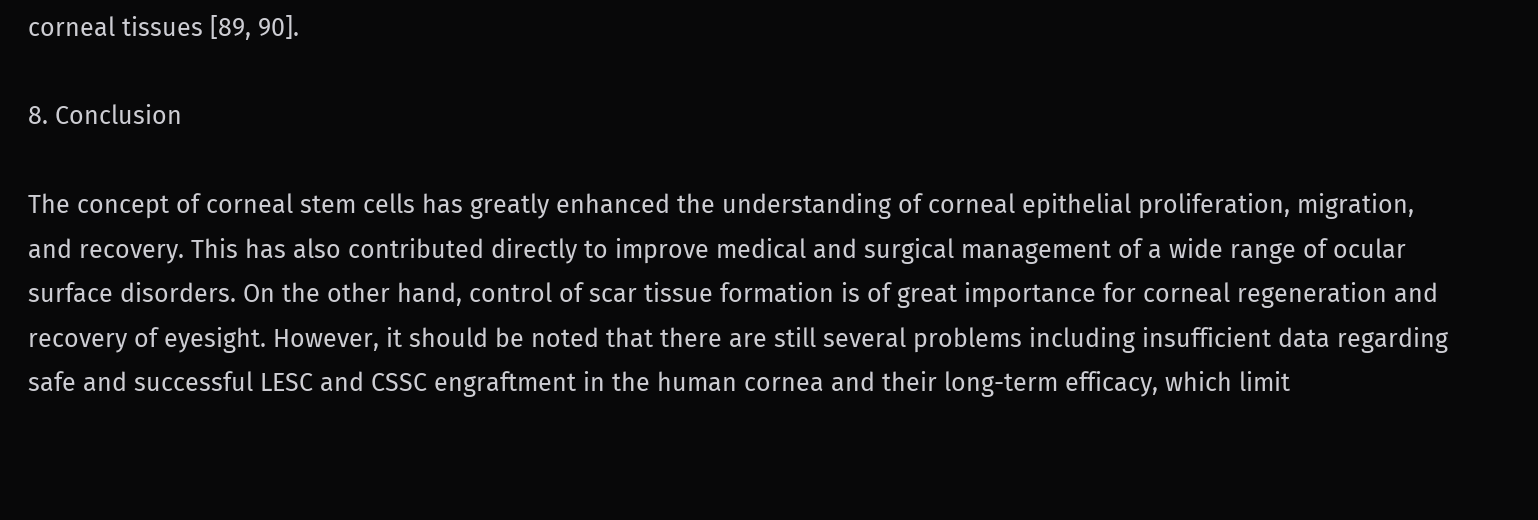corneal tissues [89, 90].

8. Conclusion

The concept of corneal stem cells has greatly enhanced the understanding of corneal epithelial proliferation, migration, and recovery. This has also contributed directly to improve medical and surgical management of a wide range of ocular surface disorders. On the other hand, control of scar tissue formation is of great importance for corneal regeneration and recovery of eyesight. However, it should be noted that there are still several problems including insufficient data regarding safe and successful LESC and CSSC engraftment in the human cornea and their long-term efficacy, which limit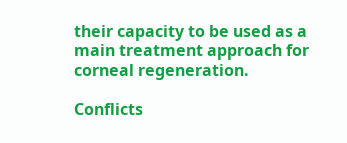their capacity to be used as a main treatment approach for corneal regeneration.

Conflicts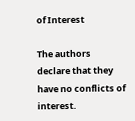of Interest

The authors declare that they have no conflicts of interest.